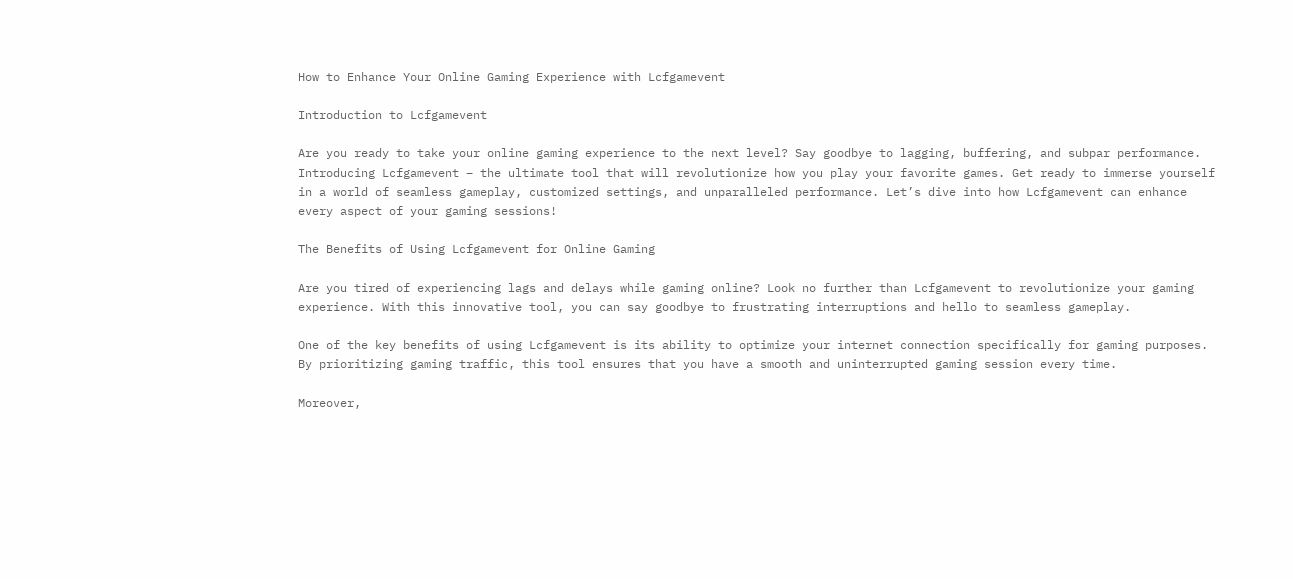How to Enhance Your Online Gaming Experience with Lcfgamevent

Introduction to Lcfgamevent

Are you ready to take your online gaming experience to the next level? Say goodbye to lagging, buffering, and subpar performance. Introducing Lcfgamevent – the ultimate tool that will revolutionize how you play your favorite games. Get ready to immerse yourself in a world of seamless gameplay, customized settings, and unparalleled performance. Let’s dive into how Lcfgamevent can enhance every aspect of your gaming sessions!

The Benefits of Using Lcfgamevent for Online Gaming

Are you tired of experiencing lags and delays while gaming online? Look no further than Lcfgamevent to revolutionize your gaming experience. With this innovative tool, you can say goodbye to frustrating interruptions and hello to seamless gameplay.

One of the key benefits of using Lcfgamevent is its ability to optimize your internet connection specifically for gaming purposes. By prioritizing gaming traffic, this tool ensures that you have a smooth and uninterrupted gaming session every time.

Moreover,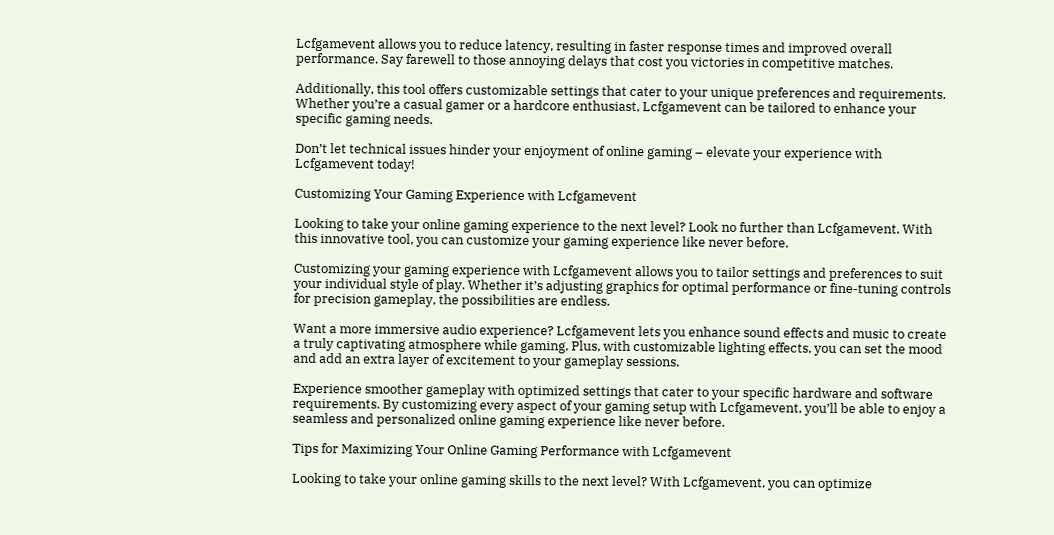Lcfgamevent allows you to reduce latency, resulting in faster response times and improved overall performance. Say farewell to those annoying delays that cost you victories in competitive matches.

Additionally, this tool offers customizable settings that cater to your unique preferences and requirements. Whether you’re a casual gamer or a hardcore enthusiast, Lcfgamevent can be tailored to enhance your specific gaming needs.

Don’t let technical issues hinder your enjoyment of online gaming – elevate your experience with Lcfgamevent today!

Customizing Your Gaming Experience with Lcfgamevent

Looking to take your online gaming experience to the next level? Look no further than Lcfgamevent. With this innovative tool, you can customize your gaming experience like never before.

Customizing your gaming experience with Lcfgamevent allows you to tailor settings and preferences to suit your individual style of play. Whether it’s adjusting graphics for optimal performance or fine-tuning controls for precision gameplay, the possibilities are endless.

Want a more immersive audio experience? Lcfgamevent lets you enhance sound effects and music to create a truly captivating atmosphere while gaming. Plus, with customizable lighting effects, you can set the mood and add an extra layer of excitement to your gameplay sessions.

Experience smoother gameplay with optimized settings that cater to your specific hardware and software requirements. By customizing every aspect of your gaming setup with Lcfgamevent, you’ll be able to enjoy a seamless and personalized online gaming experience like never before.

Tips for Maximizing Your Online Gaming Performance with Lcfgamevent

Looking to take your online gaming skills to the next level? With Lcfgamevent, you can optimize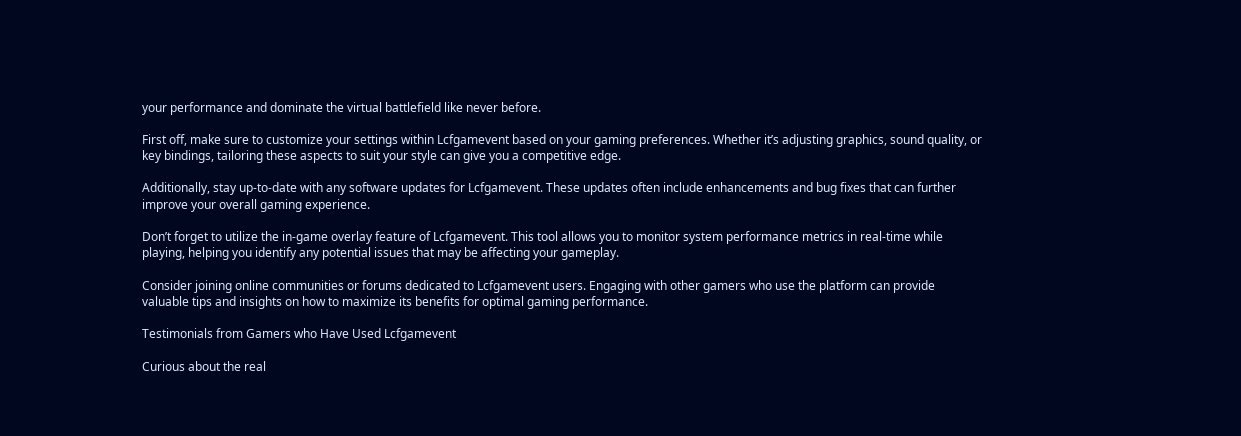your performance and dominate the virtual battlefield like never before.

First off, make sure to customize your settings within Lcfgamevent based on your gaming preferences. Whether it’s adjusting graphics, sound quality, or key bindings, tailoring these aspects to suit your style can give you a competitive edge.

Additionally, stay up-to-date with any software updates for Lcfgamevent. These updates often include enhancements and bug fixes that can further improve your overall gaming experience.

Don’t forget to utilize the in-game overlay feature of Lcfgamevent. This tool allows you to monitor system performance metrics in real-time while playing, helping you identify any potential issues that may be affecting your gameplay.

Consider joining online communities or forums dedicated to Lcfgamevent users. Engaging with other gamers who use the platform can provide valuable tips and insights on how to maximize its benefits for optimal gaming performance.

Testimonials from Gamers who Have Used Lcfgamevent

Curious about the real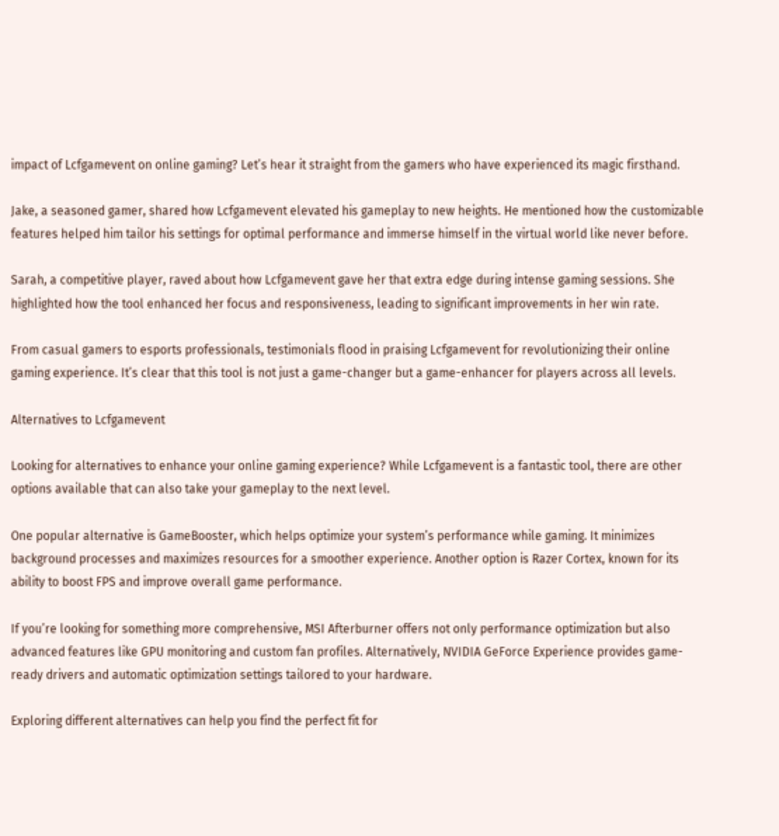impact of Lcfgamevent on online gaming? Let’s hear it straight from the gamers who have experienced its magic firsthand.

Jake, a seasoned gamer, shared how Lcfgamevent elevated his gameplay to new heights. He mentioned how the customizable features helped him tailor his settings for optimal performance and immerse himself in the virtual world like never before.

Sarah, a competitive player, raved about how Lcfgamevent gave her that extra edge during intense gaming sessions. She highlighted how the tool enhanced her focus and responsiveness, leading to significant improvements in her win rate.

From casual gamers to esports professionals, testimonials flood in praising Lcfgamevent for revolutionizing their online gaming experience. It’s clear that this tool is not just a game-changer but a game-enhancer for players across all levels.

Alternatives to Lcfgamevent

Looking for alternatives to enhance your online gaming experience? While Lcfgamevent is a fantastic tool, there are other options available that can also take your gameplay to the next level.

One popular alternative is GameBooster, which helps optimize your system’s performance while gaming. It minimizes background processes and maximizes resources for a smoother experience. Another option is Razer Cortex, known for its ability to boost FPS and improve overall game performance.

If you’re looking for something more comprehensive, MSI Afterburner offers not only performance optimization but also advanced features like GPU monitoring and custom fan profiles. Alternatively, NVIDIA GeForce Experience provides game-ready drivers and automatic optimization settings tailored to your hardware.

Exploring different alternatives can help you find the perfect fit for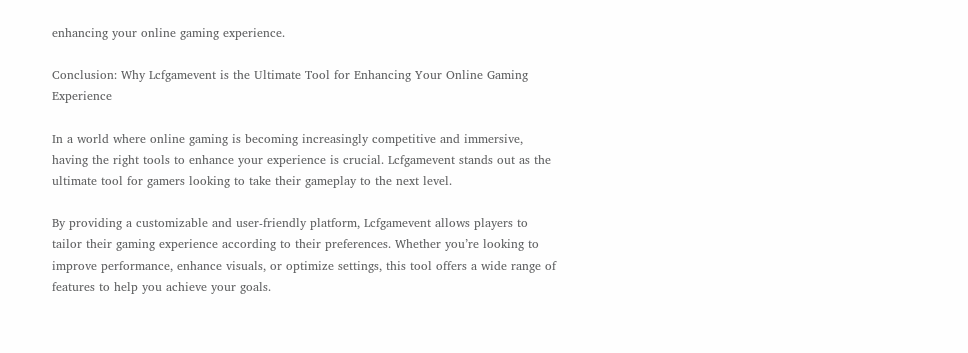enhancing your online gaming experience.

Conclusion: Why Lcfgamevent is the Ultimate Tool for Enhancing Your Online Gaming Experience

In a world where online gaming is becoming increasingly competitive and immersive, having the right tools to enhance your experience is crucial. Lcfgamevent stands out as the ultimate tool for gamers looking to take their gameplay to the next level.

By providing a customizable and user-friendly platform, Lcfgamevent allows players to tailor their gaming experience according to their preferences. Whether you’re looking to improve performance, enhance visuals, or optimize settings, this tool offers a wide range of features to help you achieve your goals.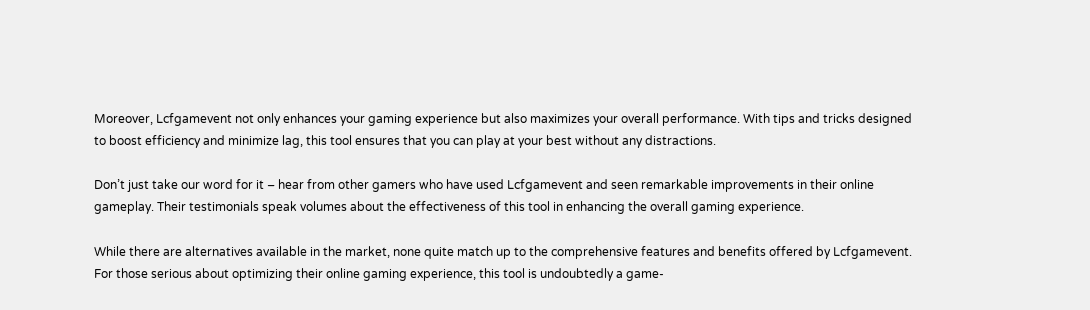Moreover, Lcfgamevent not only enhances your gaming experience but also maximizes your overall performance. With tips and tricks designed to boost efficiency and minimize lag, this tool ensures that you can play at your best without any distractions.

Don’t just take our word for it – hear from other gamers who have used Lcfgamevent and seen remarkable improvements in their online gameplay. Their testimonials speak volumes about the effectiveness of this tool in enhancing the overall gaming experience.

While there are alternatives available in the market, none quite match up to the comprehensive features and benefits offered by Lcfgamevent. For those serious about optimizing their online gaming experience, this tool is undoubtedly a game-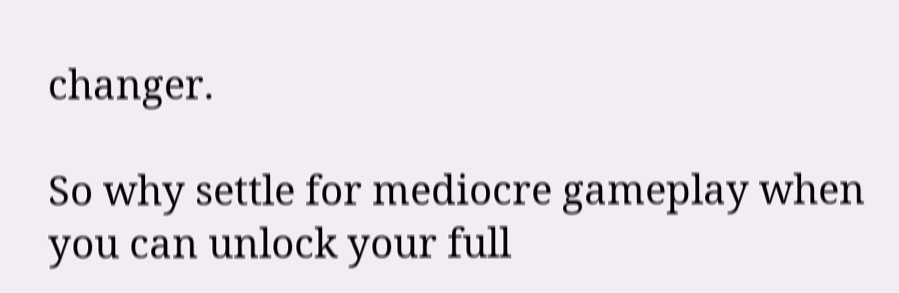changer.

So why settle for mediocre gameplay when you can unlock your full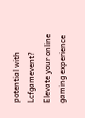potential with Lcfgamevent? Elevate your online gaming experience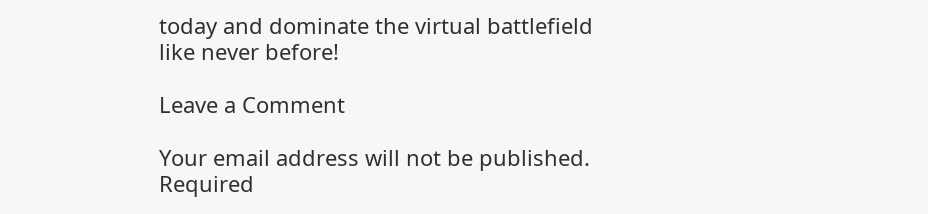today and dominate the virtual battlefield like never before!

Leave a Comment

Your email address will not be published. Required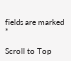fields are marked *

Scroll to Top